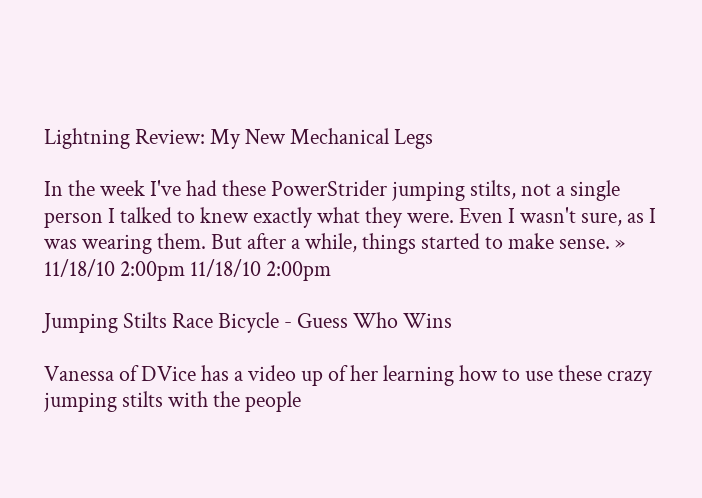Lightning Review: My New Mechanical Legs

In the week I've had these PowerStrider jumping stilts, not a single person I talked to knew exactly what they were. Even I wasn't sure, as I was wearing them. But after a while, things started to make sense. » 11/18/10 2:00pm 11/18/10 2:00pm

Jumping Stilts Race Bicycle - Guess Who Wins

Vanessa of DVice has a video up of her learning how to use these crazy jumping stilts with the people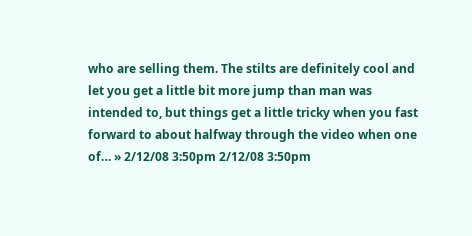who are selling them. The stilts are definitely cool and let you get a little bit more jump than man was intended to, but things get a little tricky when you fast forward to about halfway through the video when one of… » 2/12/08 3:50pm 2/12/08 3:50pm